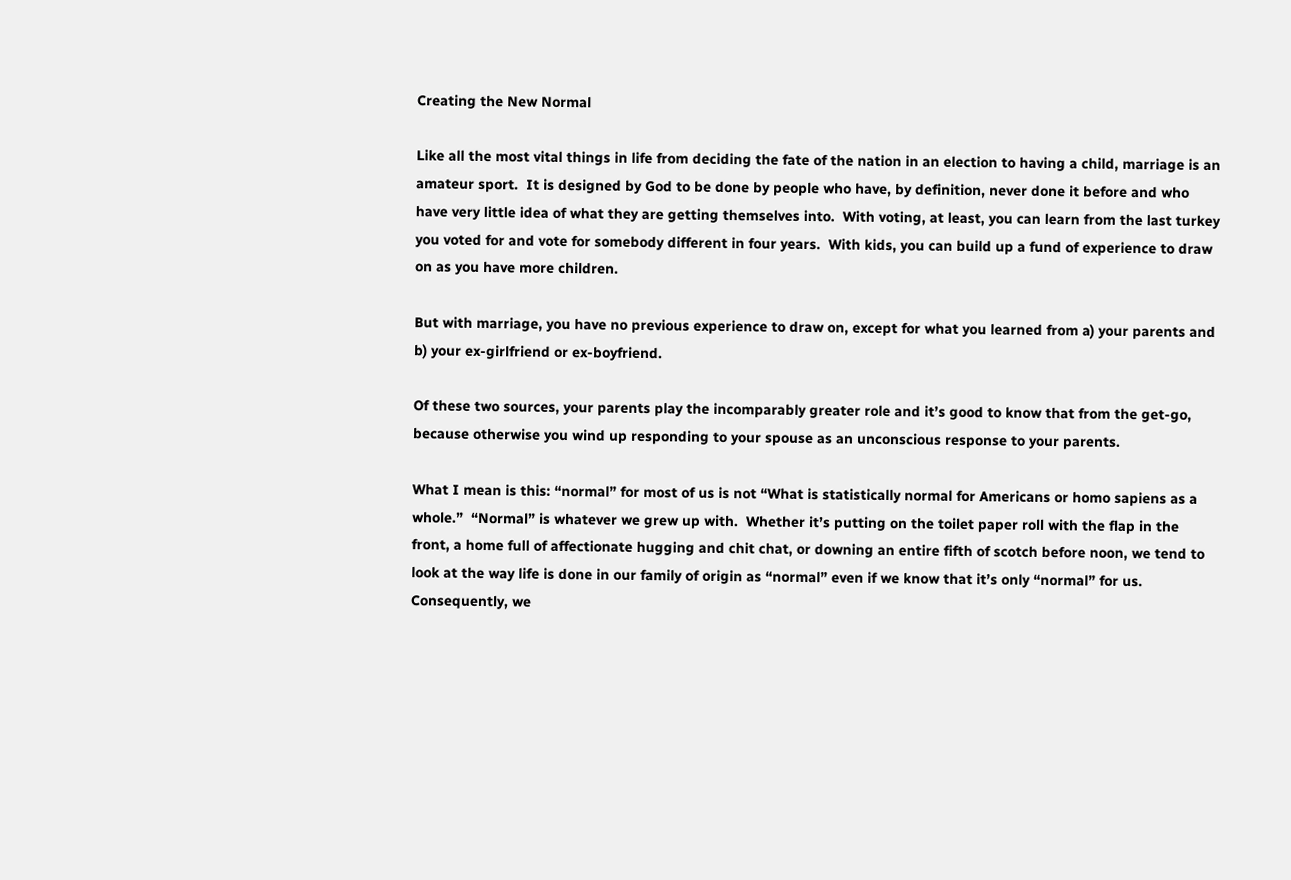Creating the New Normal

Like all the most vital things in life from deciding the fate of the nation in an election to having a child, marriage is an amateur sport.  It is designed by God to be done by people who have, by definition, never done it before and who have very little idea of what they are getting themselves into.  With voting, at least, you can learn from the last turkey you voted for and vote for somebody different in four years.  With kids, you can build up a fund of experience to draw on as you have more children.

But with marriage, you have no previous experience to draw on, except for what you learned from a) your parents and b) your ex-girlfriend or ex-boyfriend.

Of these two sources, your parents play the incomparably greater role and it’s good to know that from the get-go, because otherwise you wind up responding to your spouse as an unconscious response to your parents.

What I mean is this: “normal” for most of us is not “What is statistically normal for Americans or homo sapiens as a whole.”  “Normal” is whatever we grew up with.  Whether it’s putting on the toilet paper roll with the flap in the front, a home full of affectionate hugging and chit chat, or downing an entire fifth of scotch before noon, we tend to look at the way life is done in our family of origin as “normal” even if we know that it’s only “normal” for us.  Consequently, we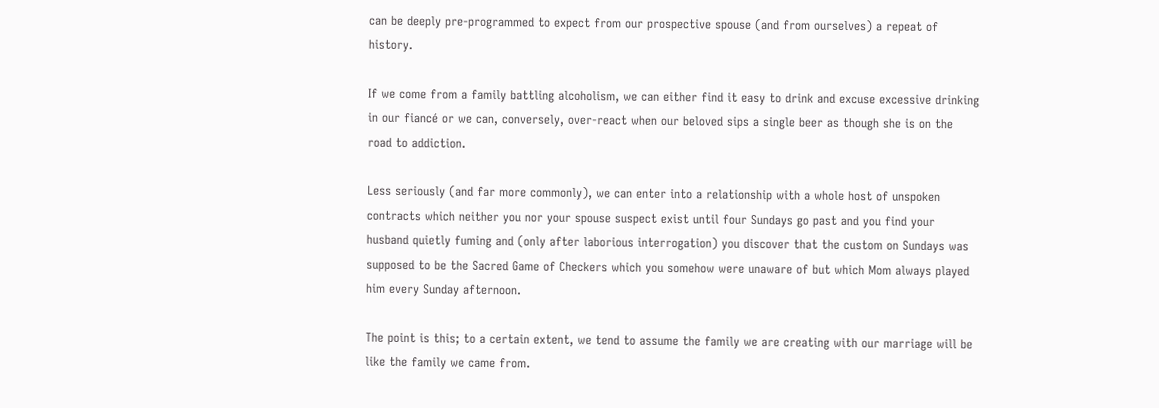can be deeply pre-programmed to expect from our prospective spouse (and from ourselves) a repeat of history.

If we come from a family battling alcoholism, we can either find it easy to drink and excuse excessive drinking in our fiancé or we can, conversely, over-react when our beloved sips a single beer as though she is on the road to addiction.

Less seriously (and far more commonly), we can enter into a relationship with a whole host of unspoken contracts which neither you nor your spouse suspect exist until four Sundays go past and you find your husband quietly fuming and (only after laborious interrogation) you discover that the custom on Sundays was supposed to be the Sacred Game of Checkers which you somehow were unaware of but which Mom always played him every Sunday afternoon.

The point is this; to a certain extent, we tend to assume the family we are creating with our marriage will be like the family we came from.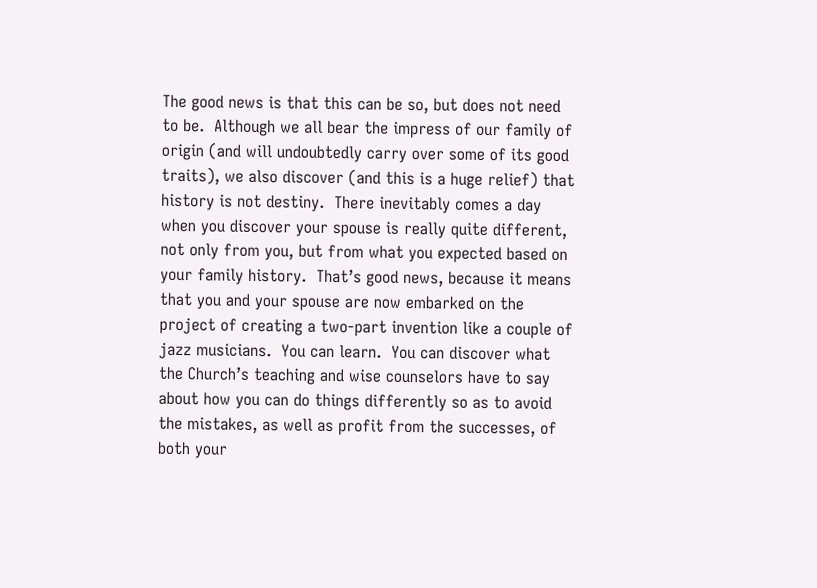The good news is that this can be so, but does not need to be.  Although we all bear the impress of our family of origin (and will undoubtedly carry over some of its good traits), we also discover (and this is a huge relief) that history is not destiny.  There inevitably comes a day when you discover your spouse is really quite different, not only from you, but from what you expected based on your family history.  That’s good news, because it means that you and your spouse are now embarked on the project of creating a two-part invention like a couple of jazz musicians.  You can learn.  You can discover what the Church’s teaching and wise counselors have to say about how you can do things differently so as to avoid the mistakes, as well as profit from the successes, of both your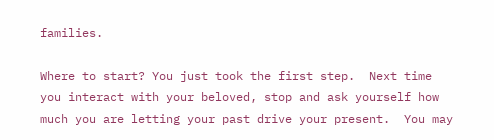families.

Where to start? You just took the first step.  Next time you interact with your beloved, stop and ask yourself how much you are letting your past drive your present.  You may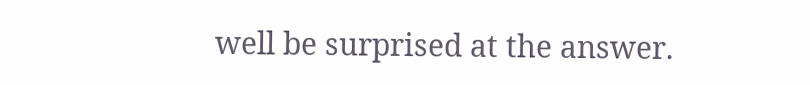well be surprised at the answer.